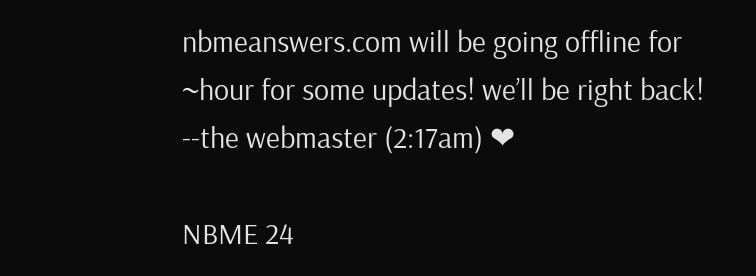nbmeanswers.com will be going offline for ~hour for some updates! we’ll be right back! --the webmaster (2:17am) ❤

NBME 24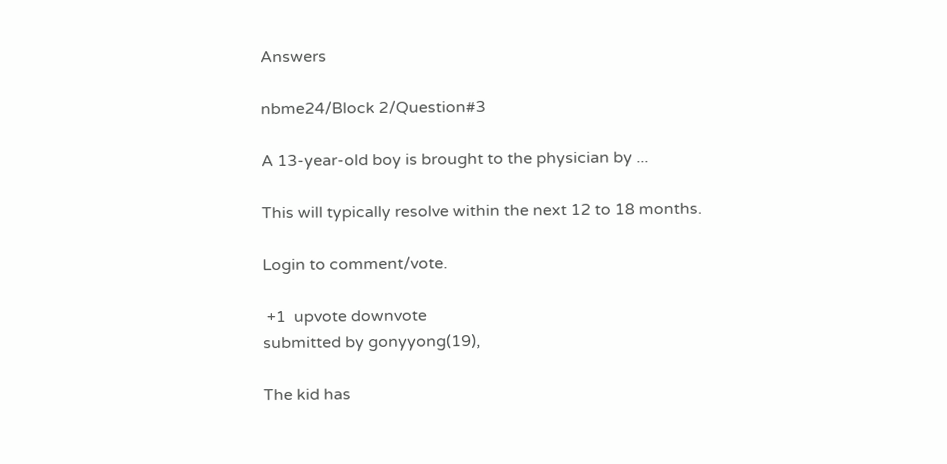Answers

nbme24/Block 2/Question#3

A 13-year-old boy is brought to the physician by ...

This will typically resolve within the next 12 to 18 months.

Login to comment/vote.

 +1  upvote downvote
submitted by gonyyong(19),

The kid has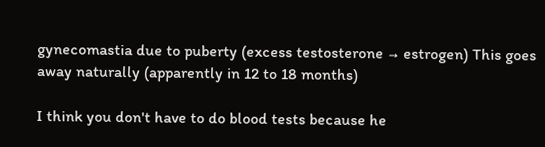gynecomastia due to puberty (excess testosterone → estrogen) This goes away naturally (apparently in 12 to 18 months)

I think you don't have to do blood tests because he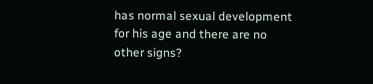has normal sexual development for his age and there are no other signs?